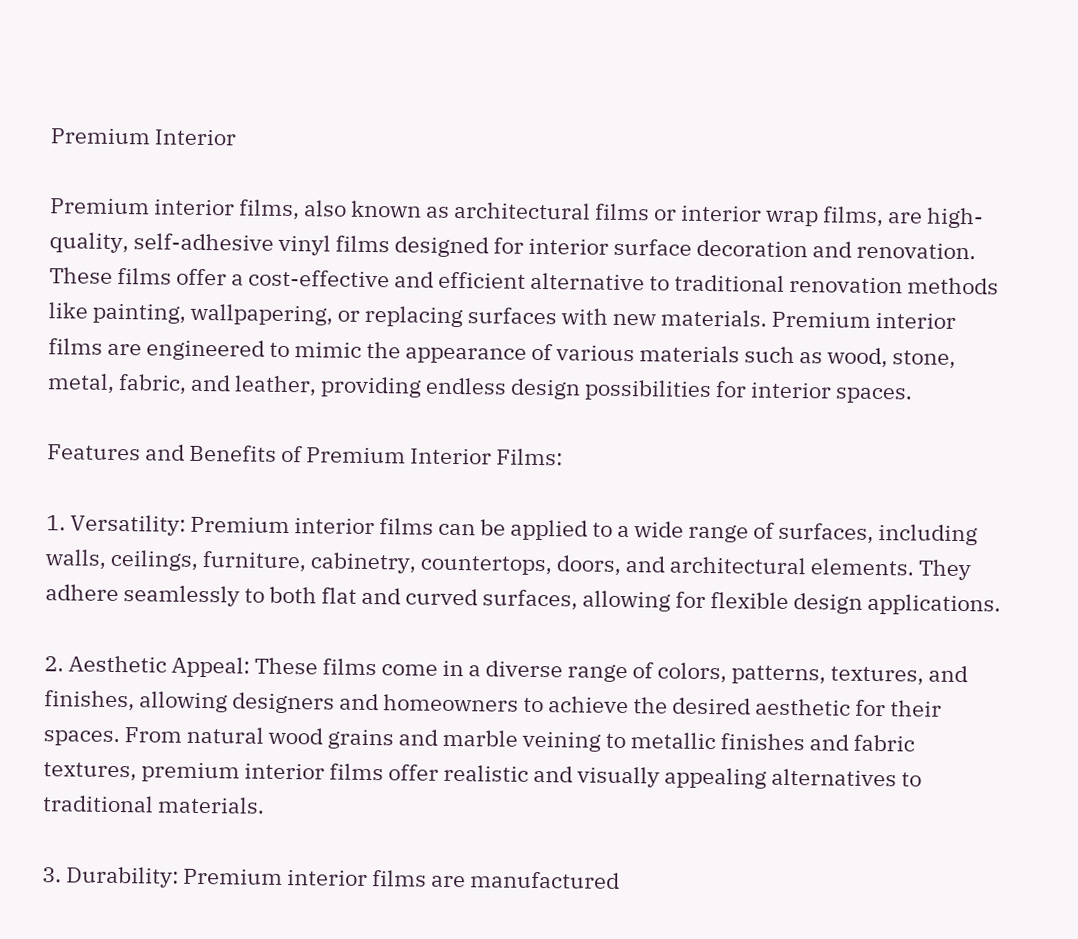Premium Interior

Premium interior films, also known as architectural films or interior wrap films, are high-quality, self-adhesive vinyl films designed for interior surface decoration and renovation. These films offer a cost-effective and efficient alternative to traditional renovation methods like painting, wallpapering, or replacing surfaces with new materials. Premium interior films are engineered to mimic the appearance of various materials such as wood, stone, metal, fabric, and leather, providing endless design possibilities for interior spaces.

Features and Benefits of Premium Interior Films:

1. Versatility: Premium interior films can be applied to a wide range of surfaces, including walls, ceilings, furniture, cabinetry, countertops, doors, and architectural elements. They adhere seamlessly to both flat and curved surfaces, allowing for flexible design applications.

2. Aesthetic Appeal: These films come in a diverse range of colors, patterns, textures, and finishes, allowing designers and homeowners to achieve the desired aesthetic for their spaces. From natural wood grains and marble veining to metallic finishes and fabric textures, premium interior films offer realistic and visually appealing alternatives to traditional materials.

3. Durability: Premium interior films are manufactured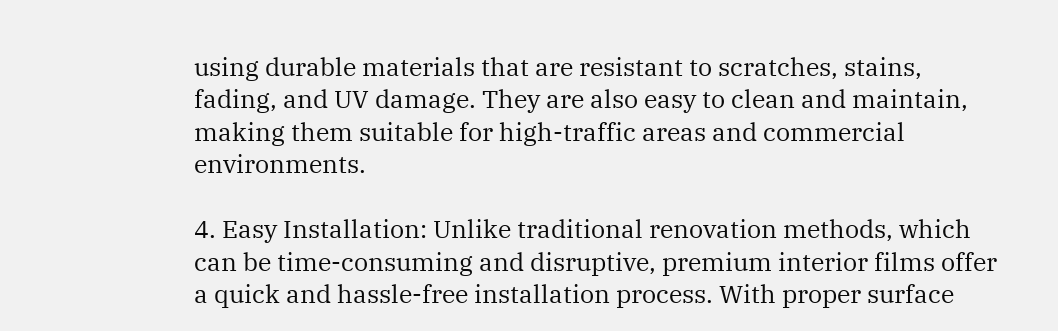using durable materials that are resistant to scratches, stains, fading, and UV damage. They are also easy to clean and maintain, making them suitable for high-traffic areas and commercial environments.

4. Easy Installation: Unlike traditional renovation methods, which can be time-consuming and disruptive, premium interior films offer a quick and hassle-free installation process. With proper surface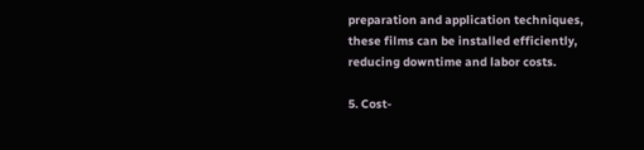preparation and application techniques, these films can be installed efficiently, reducing downtime and labor costs.

5. Cost-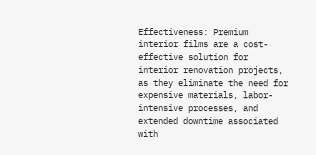Effectiveness: Premium interior films are a cost-effective solution for interior renovation projects, as they eliminate the need for expensive materials, labor-intensive processes, and extended downtime associated with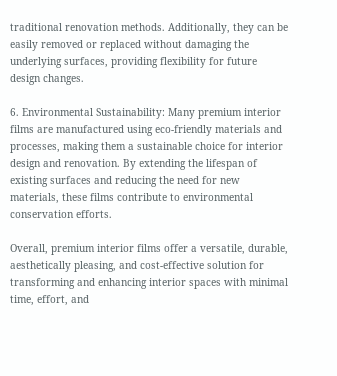traditional renovation methods. Additionally, they can be easily removed or replaced without damaging the underlying surfaces, providing flexibility for future design changes.

6. Environmental Sustainability: Many premium interior films are manufactured using eco-friendly materials and processes, making them a sustainable choice for interior design and renovation. By extending the lifespan of existing surfaces and reducing the need for new materials, these films contribute to environmental conservation efforts.

Overall, premium interior films offer a versatile, durable, aesthetically pleasing, and cost-effective solution for transforming and enhancing interior spaces with minimal time, effort, and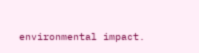environmental impact.